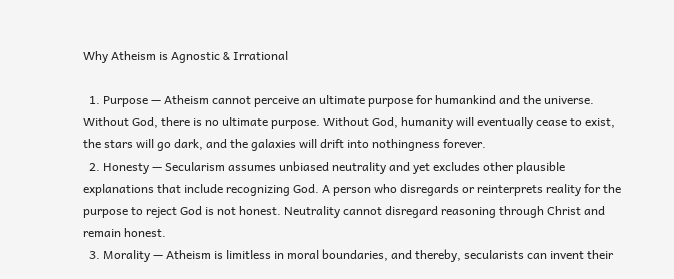Why Atheism is Agnostic & Irrational

  1. Purpose — Atheism cannot perceive an ultimate purpose for humankind and the universe. Without God, there is no ultimate purpose. Without God, humanity will eventually cease to exist, the stars will go dark, and the galaxies will drift into nothingness forever.
  2. Honesty — Secularism assumes unbiased neutrality and yet excludes other plausible explanations that include recognizing God. A person who disregards or reinterprets reality for the purpose to reject God is not honest. Neutrality cannot disregard reasoning through Christ and remain honest.
  3. Morality — Atheism is limitless in moral boundaries, and thereby, secularists can invent their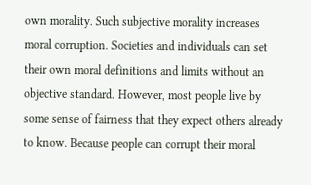own morality. Such subjective morality increases moral corruption. Societies and individuals can set their own moral definitions and limits without an objective standard. However, most people live by some sense of fairness that they expect others already to know. Because people can corrupt their moral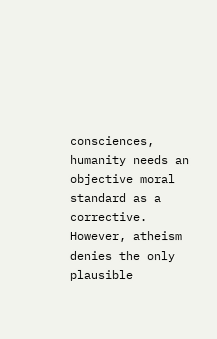consciences, humanity needs an objective moral standard as a corrective. However, atheism denies the only plausible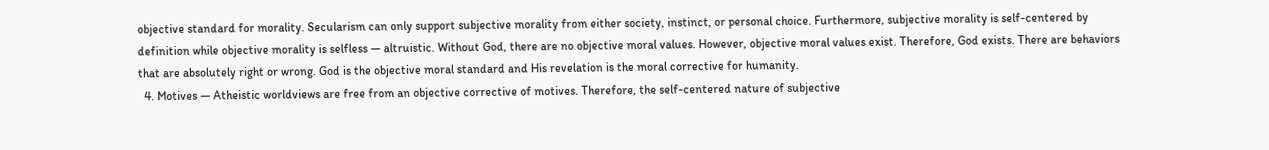objective standard for morality. Secularism can only support subjective morality from either society, instinct, or personal choice. Furthermore, subjective morality is self-centered by definition while objective morality is selfless — altruistic. Without God, there are no objective moral values. However, objective moral values exist. Therefore, God exists. There are behaviors that are absolutely right or wrong. God is the objective moral standard and His revelation is the moral corrective for humanity.
  4. Motives — Atheistic worldviews are free from an objective corrective of motives. Therefore, the self-centered nature of subjective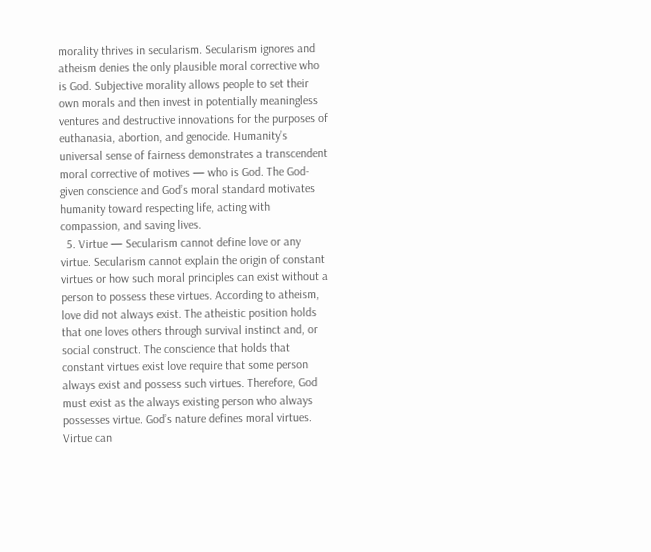morality thrives in secularism. Secularism ignores and atheism denies the only plausible moral corrective who is God. Subjective morality allows people to set their own morals and then invest in potentially meaningless ventures and destructive innovations for the purposes of euthanasia, abortion, and genocide. Humanity’s universal sense of fairness demonstrates a transcendent moral corrective of motives — who is God. The God-given conscience and God’s moral standard motivates humanity toward respecting life, acting with compassion, and saving lives.
  5. Virtue — Secularism cannot define love or any virtue. Secularism cannot explain the origin of constant virtues or how such moral principles can exist without a person to possess these virtues. According to atheism, love did not always exist. The atheistic position holds that one loves others through survival instinct and, or social construct. The conscience that holds that constant virtues exist love require that some person always exist and possess such virtues. Therefore, God must exist as the always existing person who always possesses virtue. God’s nature defines moral virtues. Virtue can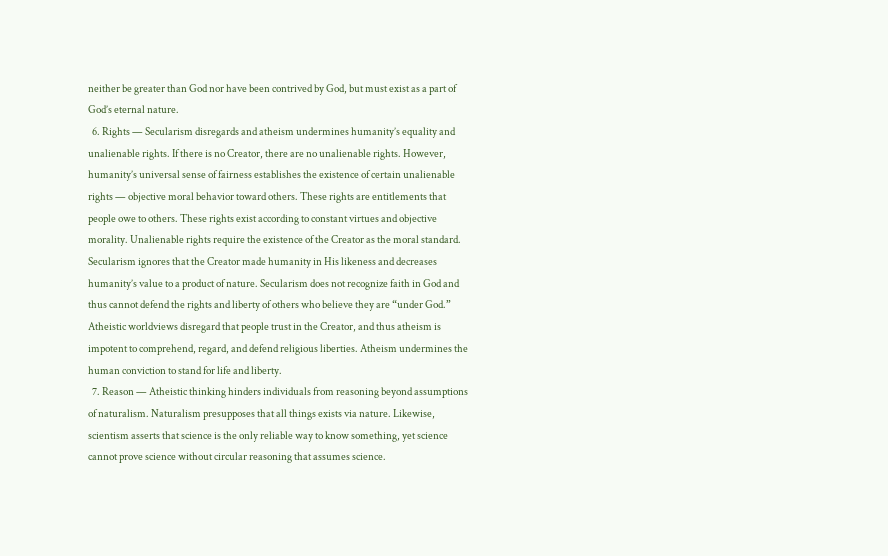neither be greater than God nor have been contrived by God, but must exist as a part of God’s eternal nature.
  6. Rights — Secularism disregards and atheism undermines humanity’s equality and unalienable rights. If there is no Creator, there are no unalienable rights. However, humanity’s universal sense of fairness establishes the existence of certain unalienable rights — objective moral behavior toward others. These rights are entitlements that people owe to others. These rights exist according to constant virtues and objective morality. Unalienable rights require the existence of the Creator as the moral standard. Secularism ignores that the Creator made humanity in His likeness and decreases humanity’s value to a product of nature. Secularism does not recognize faith in God and thus cannot defend the rights and liberty of others who believe they are “under God.” Atheistic worldviews disregard that people trust in the Creator, and thus atheism is impotent to comprehend, regard, and defend religious liberties. Atheism undermines the human conviction to stand for life and liberty.
  7. Reason — Atheistic thinking hinders individuals from reasoning beyond assumptions of naturalism. Naturalism presupposes that all things exists via nature. Likewise, scientism asserts that science is the only reliable way to know something, yet science cannot prove science without circular reasoning that assumes science.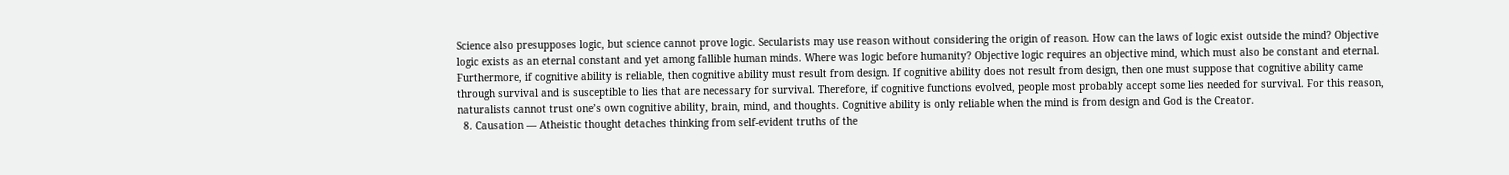Science also presupposes logic, but science cannot prove logic. Secularists may use reason without considering the origin of reason. How can the laws of logic exist outside the mind? Objective logic exists as an eternal constant and yet among fallible human minds. Where was logic before humanity? Objective logic requires an objective mind, which must also be constant and eternal. Furthermore, if cognitive ability is reliable, then cognitive ability must result from design. If cognitive ability does not result from design, then one must suppose that cognitive ability came through survival and is susceptible to lies that are necessary for survival. Therefore, if cognitive functions evolved, people most probably accept some lies needed for survival. For this reason, naturalists cannot trust one’s own cognitive ability, brain, mind, and thoughts. Cognitive ability is only reliable when the mind is from design and God is the Creator.
  8. Causation — Atheistic thought detaches thinking from self-evident truths of the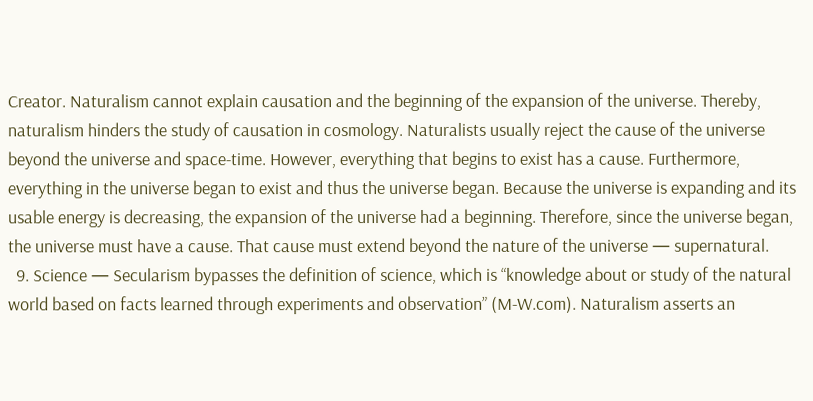Creator. Naturalism cannot explain causation and the beginning of the expansion of the universe. Thereby, naturalism hinders the study of causation in cosmology. Naturalists usually reject the cause of the universe beyond the universe and space-time. However, everything that begins to exist has a cause. Furthermore, everything in the universe began to exist and thus the universe began. Because the universe is expanding and its usable energy is decreasing, the expansion of the universe had a beginning. Therefore, since the universe began, the universe must have a cause. That cause must extend beyond the nature of the universe — supernatural.
  9. Science — Secularism bypasses the definition of science, which is “knowledge about or study of the natural world based on facts learned through experiments and observation” (M-W.com). Naturalism asserts an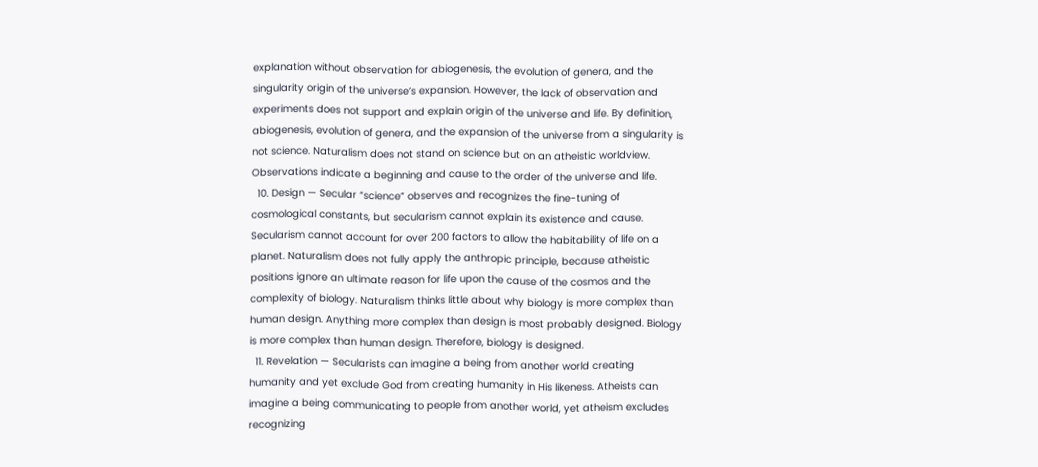explanation without observation for abiogenesis, the evolution of genera, and the singularity origin of the universe’s expansion. However, the lack of observation and experiments does not support and explain origin of the universe and life. By definition, abiogenesis, evolution of genera, and the expansion of the universe from a singularity is not science. Naturalism does not stand on science but on an atheistic worldview. Observations indicate a beginning and cause to the order of the universe and life.
  10. Design — Secular “science” observes and recognizes the fine-tuning of cosmological constants, but secularism cannot explain its existence and cause. Secularism cannot account for over 200 factors to allow the habitability of life on a planet. Naturalism does not fully apply the anthropic principle, because atheistic positions ignore an ultimate reason for life upon the cause of the cosmos and the complexity of biology. Naturalism thinks little about why biology is more complex than human design. Anything more complex than design is most probably designed. Biology is more complex than human design. Therefore, biology is designed.
  11. Revelation — Secularists can imagine a being from another world creating humanity and yet exclude God from creating humanity in His likeness. Atheists can imagine a being communicating to people from another world, yet atheism excludes recognizing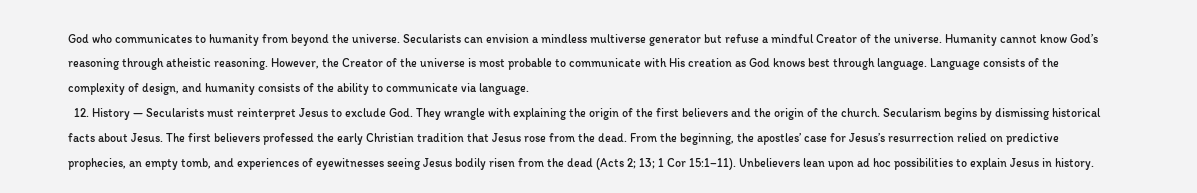God who communicates to humanity from beyond the universe. Secularists can envision a mindless multiverse generator but refuse a mindful Creator of the universe. Humanity cannot know God’s reasoning through atheistic reasoning. However, the Creator of the universe is most probable to communicate with His creation as God knows best through language. Language consists of the complexity of design, and humanity consists of the ability to communicate via language.
  12. History — Secularists must reinterpret Jesus to exclude God. They wrangle with explaining the origin of the first believers and the origin of the church. Secularism begins by dismissing historical facts about Jesus. The first believers professed the early Christian tradition that Jesus rose from the dead. From the beginning, the apostles’ case for Jesus’s resurrection relied on predictive prophecies, an empty tomb, and experiences of eyewitnesses seeing Jesus bodily risen from the dead (Acts 2; 13; 1 Cor 15:1–11). Unbelievers lean upon ad hoc possibilities to explain Jesus in history.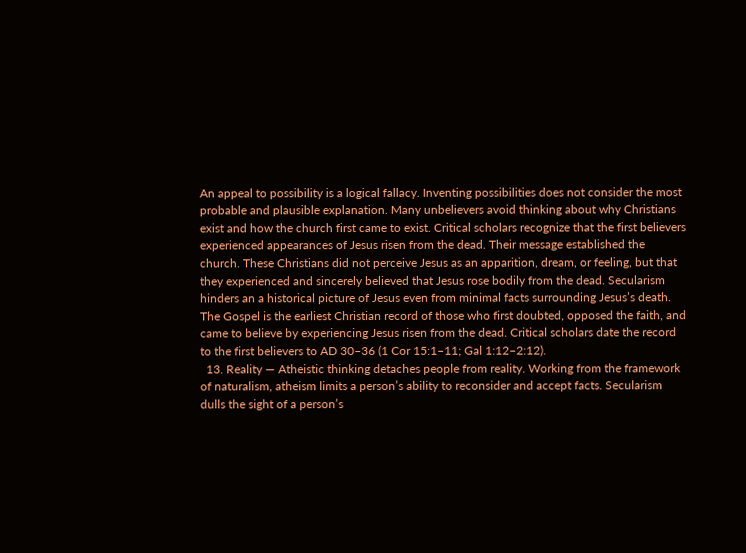An appeal to possibility is a logical fallacy. Inventing possibilities does not consider the most probable and plausible explanation. Many unbelievers avoid thinking about why Christians exist and how the church first came to exist. Critical scholars recognize that the first believers experienced appearances of Jesus risen from the dead. Their message established the church. These Christians did not perceive Jesus as an apparition, dream, or feeling, but that they experienced and sincerely believed that Jesus rose bodily from the dead. Secularism hinders an a historical picture of Jesus even from minimal facts surrounding Jesus’s death. The Gospel is the earliest Christian record of those who first doubted, opposed the faith, and came to believe by experiencing Jesus risen from the dead. Critical scholars date the record to the first believers to AD 30–36 (1 Cor 15:1–11; Gal 1:12–2:12).
  13. Reality — Atheistic thinking detaches people from reality. Working from the framework of naturalism, atheism limits a person’s ability to reconsider and accept facts. Secularism dulls the sight of a person’s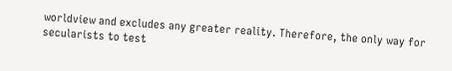worldview and excludes any greater reality. Therefore, the only way for secularists to test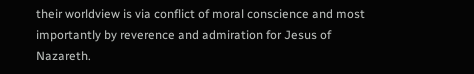their worldview is via conflict of moral conscience and most importantly by reverence and admiration for Jesus of Nazareth.